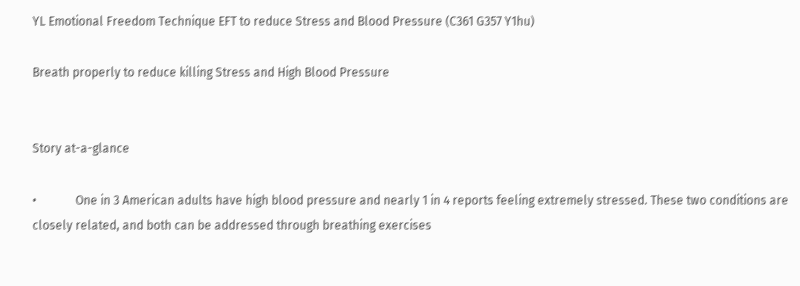YL Emotional Freedom Technique EFT to reduce Stress and Blood Pressure (C361 G357 Y1hu)

Breath properly to reduce killing Stress and High Blood Pressure


Story at-a-glance

•             One in 3 American adults have high blood pressure and nearly 1 in 4 reports feeling extremely stressed. These two conditions are closely related, and both can be addressed through breathing exercises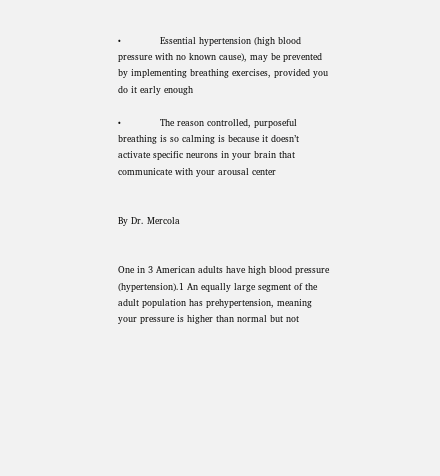•             Essential hypertension (high blood pressure with no known cause), may be prevented by implementing breathing exercises, provided you do it early enough

•             The reason controlled, purposeful breathing is so calming is because it doesn’t activate specific neurons in your brain that communicate with your arousal center


By Dr. Mercola


One in 3 American adults have high blood pressure (hypertension).1 An equally large segment of the adult population has prehypertension, meaning your pressure is higher than normal but not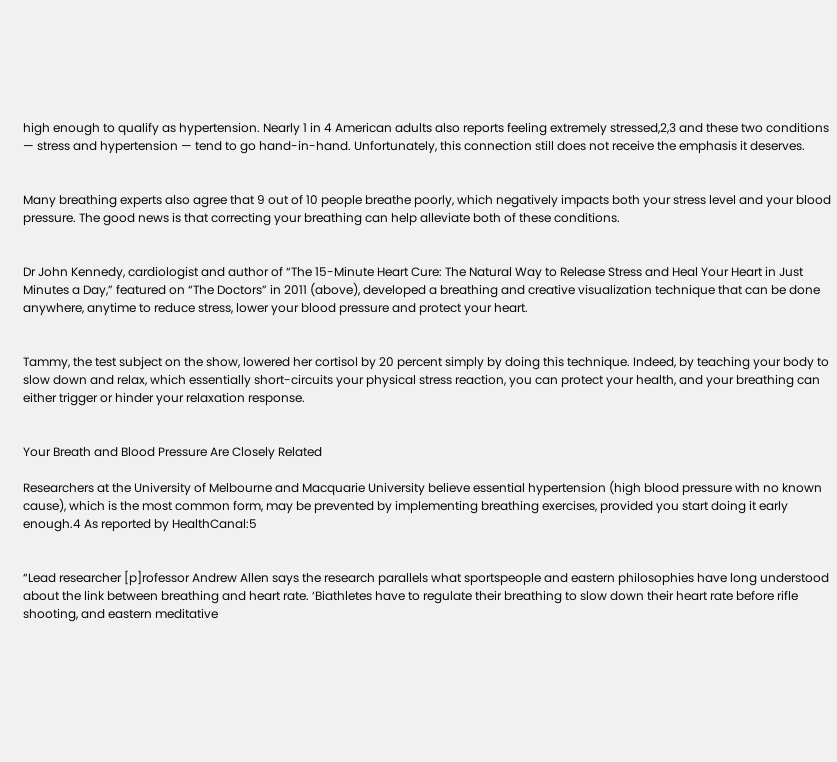high enough to qualify as hypertension. Nearly 1 in 4 American adults also reports feeling extremely stressed,2,3 and these two conditions — stress and hypertension — tend to go hand-in-hand. Unfortunately, this connection still does not receive the emphasis it deserves.


Many breathing experts also agree that 9 out of 10 people breathe poorly, which negatively impacts both your stress level and your blood pressure. The good news is that correcting your breathing can help alleviate both of these conditions.


Dr John Kennedy, cardiologist and author of “The 15-Minute Heart Cure: The Natural Way to Release Stress and Heal Your Heart in Just Minutes a Day,” featured on “The Doctors” in 2011 (above), developed a breathing and creative visualization technique that can be done anywhere, anytime to reduce stress, lower your blood pressure and protect your heart.


Tammy, the test subject on the show, lowered her cortisol by 20 percent simply by doing this technique. Indeed, by teaching your body to slow down and relax, which essentially short-circuits your physical stress reaction, you can protect your health, and your breathing can either trigger or hinder your relaxation response.


Your Breath and Blood Pressure Are Closely Related

Researchers at the University of Melbourne and Macquarie University believe essential hypertension (high blood pressure with no known cause), which is the most common form, may be prevented by implementing breathing exercises, provided you start doing it early enough.4 As reported by HealthCanal:5


“Lead researcher [p]rofessor Andrew Allen says the research parallels what sportspeople and eastern philosophies have long understood about the link between breathing and heart rate. ‘Biathletes have to regulate their breathing to slow down their heart rate before rifle shooting, and eastern meditative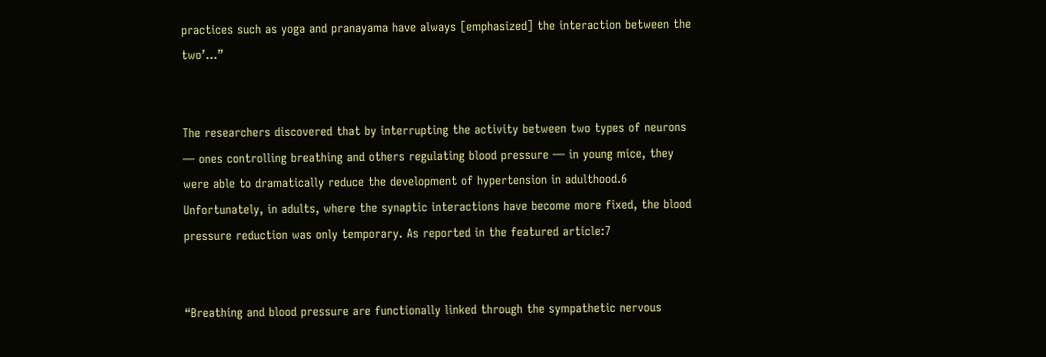practices such as yoga and pranayama have always [emphasized] the interaction between the two’…”


The researchers discovered that by interrupting the activity between two types of neurons — ones controlling breathing and others regulating blood pressure — in young mice, they were able to dramatically reduce the development of hypertension in adulthood.6 Unfortunately, in adults, where the synaptic interactions have become more fixed, the blood pressure reduction was only temporary. As reported in the featured article:7


“Breathing and blood pressure are functionally linked through the sympathetic nervous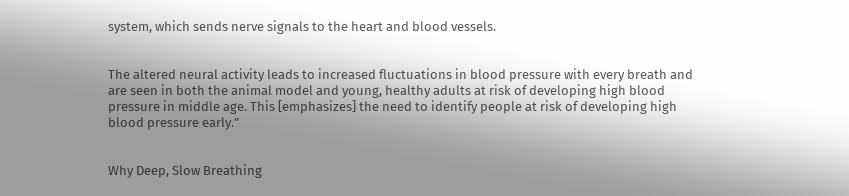system, which sends nerve signals to the heart and blood vessels.


The altered neural activity leads to increased fluctuations in blood pressure with every breath and are seen in both the animal model and young, healthy adults at risk of developing high blood pressure in middle age. This [emphasizes] the need to identify people at risk of developing high blood pressure early.”


Why Deep, Slow Breathing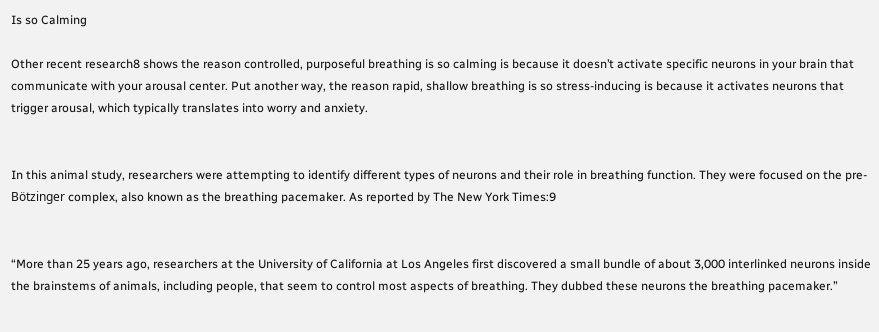Is so Calming

Other recent research8 shows the reason controlled, purposeful breathing is so calming is because it doesn’t activate specific neurons in your brain that communicate with your arousal center. Put another way, the reason rapid, shallow breathing is so stress-inducing is because it activates neurons that trigger arousal, which typically translates into worry and anxiety.


In this animal study, researchers were attempting to identify different types of neurons and their role in breathing function. They were focused on the pre-Bötzinger complex, also known as the breathing pacemaker. As reported by The New York Times:9


“More than 25 years ago, researchers at the University of California at Los Angeles first discovered a small bundle of about 3,000 interlinked neurons inside the brainstems of animals, including people, that seem to control most aspects of breathing. They dubbed these neurons the breathing pacemaker.”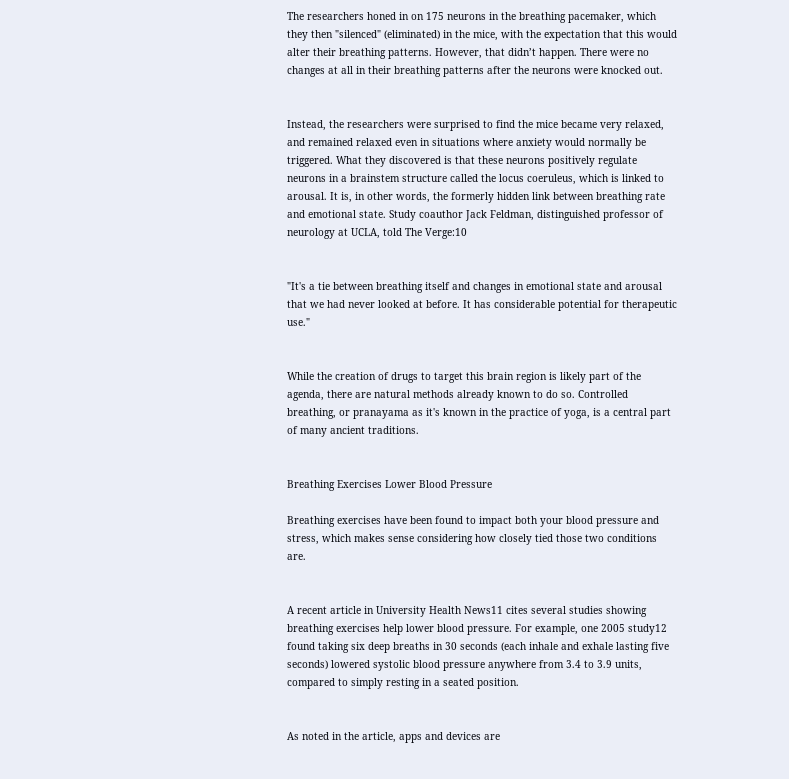The researchers honed in on 175 neurons in the breathing pacemaker, which they then "silenced" (eliminated) in the mice, with the expectation that this would alter their breathing patterns. However, that didn’t happen. There were no changes at all in their breathing patterns after the neurons were knocked out.


Instead, the researchers were surprised to find the mice became very relaxed, and remained relaxed even in situations where anxiety would normally be triggered. What they discovered is that these neurons positively regulate neurons in a brainstem structure called the locus coeruleus, which is linked to arousal. It is, in other words, the formerly hidden link between breathing rate and emotional state. Study coauthor Jack Feldman, distinguished professor of neurology at UCLA, told The Verge:10


"It's a tie between breathing itself and changes in emotional state and arousal that we had never looked at before. It has considerable potential for therapeutic use."


While the creation of drugs to target this brain region is likely part of the agenda, there are natural methods already known to do so. Controlled breathing, or pranayama as it's known in the practice of yoga, is a central part of many ancient traditions.


Breathing Exercises Lower Blood Pressure

Breathing exercises have been found to impact both your blood pressure and stress, which makes sense considering how closely tied those two conditions are.


A recent article in University Health News11 cites several studies showing breathing exercises help lower blood pressure. For example, one 2005 study12 found taking six deep breaths in 30 seconds (each inhale and exhale lasting five seconds) lowered systolic blood pressure anywhere from 3.4 to 3.9 units, compared to simply resting in a seated position.


As noted in the article, apps and devices are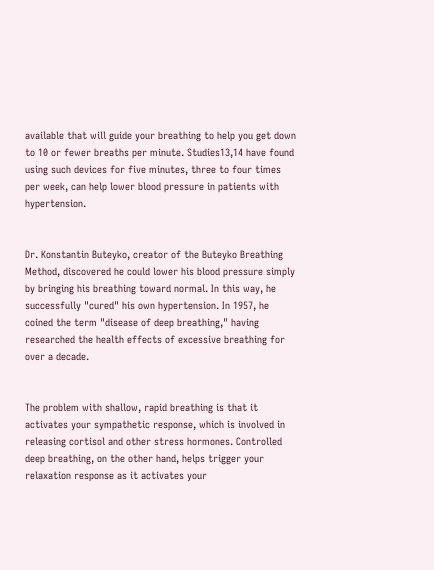available that will guide your breathing to help you get down to 10 or fewer breaths per minute. Studies13,14 have found using such devices for five minutes, three to four times per week, can help lower blood pressure in patients with hypertension.


Dr. Konstantin Buteyko, creator of the Buteyko Breathing Method, discovered he could lower his blood pressure simply by bringing his breathing toward normal. In this way, he successfully "cured" his own hypertension. In 1957, he coined the term "disease of deep breathing," having researched the health effects of excessive breathing for over a decade.


The problem with shallow, rapid breathing is that it activates your sympathetic response, which is involved in releasing cortisol and other stress hormones. Controlled deep breathing, on the other hand, helps trigger your relaxation response as it activates your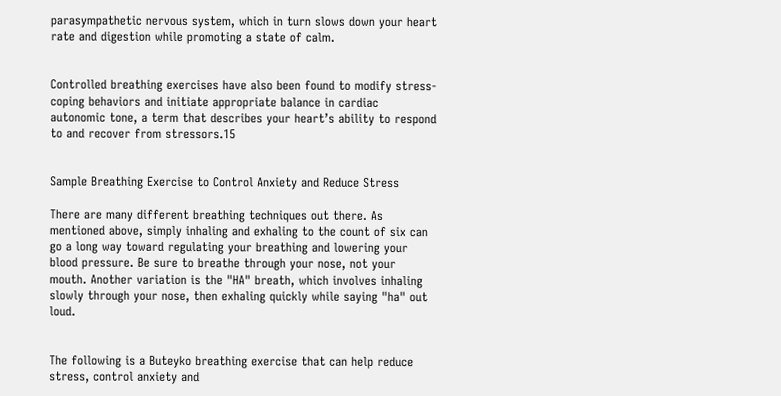parasympathetic nervous system, which in turn slows down your heart rate and digestion while promoting a state of calm.


Controlled breathing exercises have also been found to modify stress-coping behaviors and initiate appropriate balance in cardiac autonomic tone, a term that describes your heart’s ability to respond to and recover from stressors.15


Sample Breathing Exercise to Control Anxiety and Reduce Stress

There are many different breathing techniques out there. As mentioned above, simply inhaling and exhaling to the count of six can go a long way toward regulating your breathing and lowering your blood pressure. Be sure to breathe through your nose, not your mouth. Another variation is the "HA" breath, which involves inhaling slowly through your nose, then exhaling quickly while saying "ha" out loud.


The following is a Buteyko breathing exercise that can help reduce stress, control anxiety and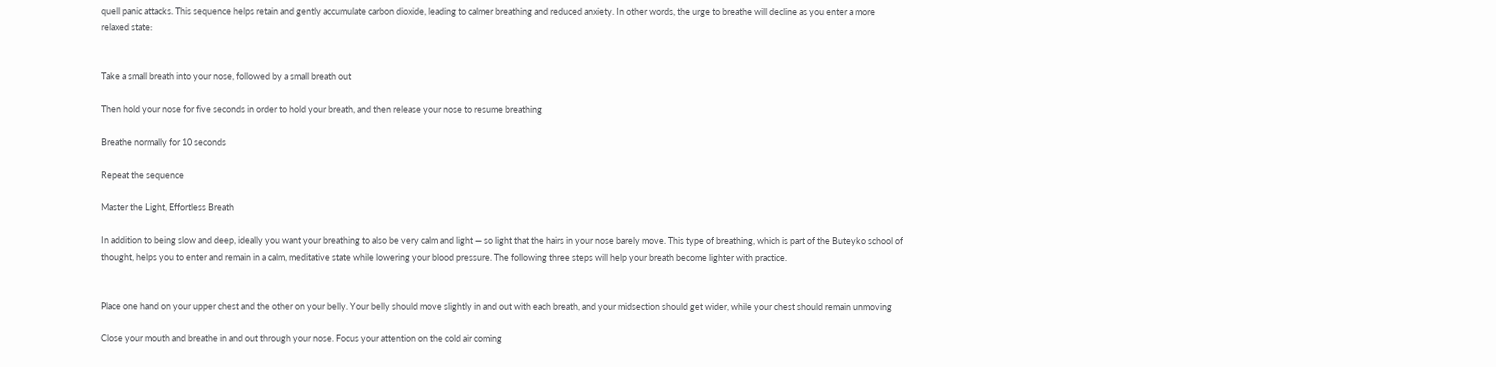quell panic attacks. This sequence helps retain and gently accumulate carbon dioxide, leading to calmer breathing and reduced anxiety. In other words, the urge to breathe will decline as you enter a more relaxed state:


Take a small breath into your nose, followed by a small breath out

Then hold your nose for five seconds in order to hold your breath, and then release your nose to resume breathing

Breathe normally for 10 seconds

Repeat the sequence

Master the Light, Effortless Breath

In addition to being slow and deep, ideally you want your breathing to also be very calm and light — so light that the hairs in your nose barely move. This type of breathing, which is part of the Buteyko school of thought, helps you to enter and remain in a calm, meditative state while lowering your blood pressure. The following three steps will help your breath become lighter with practice.


Place one hand on your upper chest and the other on your belly. Your belly should move slightly in and out with each breath, and your midsection should get wider, while your chest should remain unmoving

Close your mouth and breathe in and out through your nose. Focus your attention on the cold air coming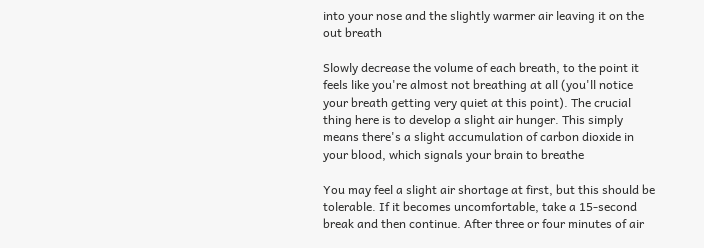into your nose and the slightly warmer air leaving it on the out breath

Slowly decrease the volume of each breath, to the point it feels like you're almost not breathing at all (you'll notice your breath getting very quiet at this point). The crucial thing here is to develop a slight air hunger. This simply means there's a slight accumulation of carbon dioxide in your blood, which signals your brain to breathe

You may feel a slight air shortage at first, but this should be tolerable. If it becomes uncomfortable, take a 15-second break and then continue. After three or four minutes of air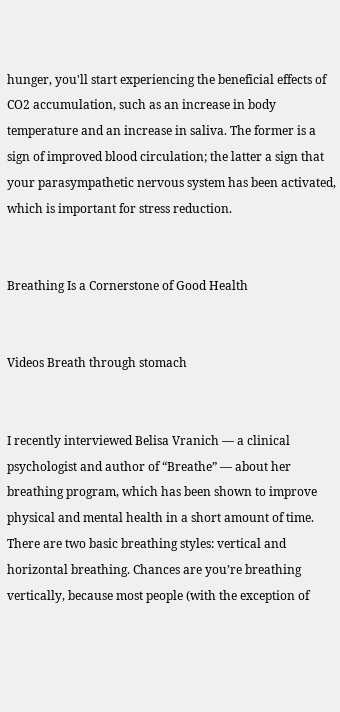hunger, you'll start experiencing the beneficial effects of CO2 accumulation, such as an increase in body temperature and an increase in saliva. The former is a sign of improved blood circulation; the latter a sign that your parasympathetic nervous system has been activated, which is important for stress reduction.


Breathing Is a Cornerstone of Good Health


Videos Breath through stomach


I recently interviewed Belisa Vranich — a clinical psychologist and author of “Breathe” — about her breathing program, which has been shown to improve physical and mental health in a short amount of time. There are two basic breathing styles: vertical and horizontal breathing. Chances are you’re breathing vertically, because most people (with the exception of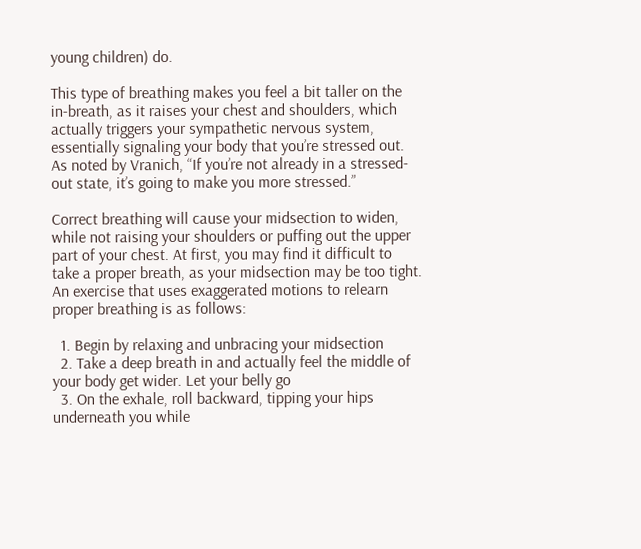young children) do.

This type of breathing makes you feel a bit taller on the in-breath, as it raises your chest and shoulders, which actually triggers your sympathetic nervous system, essentially signaling your body that you’re stressed out. As noted by Vranich, “If you’re not already in a stressed-out state, it’s going to make you more stressed.”

Correct breathing will cause your midsection to widen, while not raising your shoulders or puffing out the upper part of your chest. At first, you may find it difficult to take a proper breath, as your midsection may be too tight. An exercise that uses exaggerated motions to relearn proper breathing is as follows:

  1. Begin by relaxing and unbracing your midsection
  2. Take a deep breath in and actually feel the middle of your body get wider. Let your belly go
  3. On the exhale, roll backward, tipping your hips underneath you while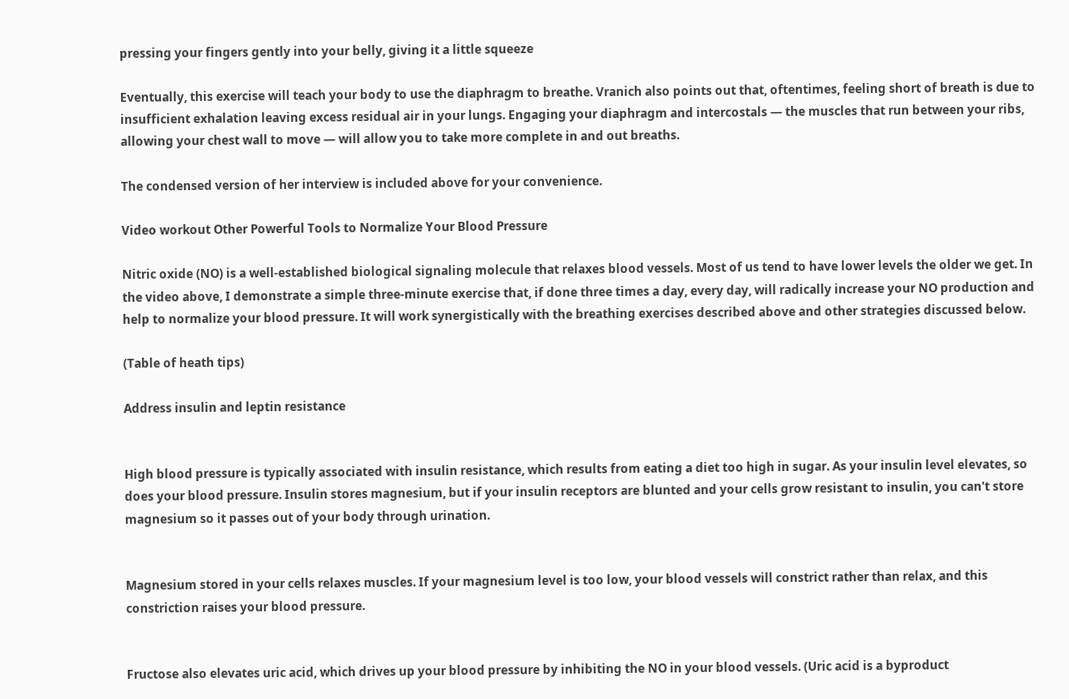pressing your fingers gently into your belly, giving it a little squeeze

Eventually, this exercise will teach your body to use the diaphragm to breathe. Vranich also points out that, oftentimes, feeling short of breath is due to insufficient exhalation leaving excess residual air in your lungs. Engaging your diaphragm and intercostals — the muscles that run between your ribs, allowing your chest wall to move — will allow you to take more complete in and out breaths.

The condensed version of her interview is included above for your convenience.

Video workout Other Powerful Tools to Normalize Your Blood Pressure

Nitric oxide (NO) is a well-established biological signaling molecule that relaxes blood vessels. Most of us tend to have lower levels the older we get. In the video above, I demonstrate a simple three-minute exercise that, if done three times a day, every day, will radically increase your NO production and help to normalize your blood pressure. It will work synergistically with the breathing exercises described above and other strategies discussed below.

(Table of heath tips)

Address insulin and leptin resistance


High blood pressure is typically associated with insulin resistance, which results from eating a diet too high in sugar. As your insulin level elevates, so does your blood pressure. Insulin stores magnesium, but if your insulin receptors are blunted and your cells grow resistant to insulin, you can't store magnesium so it passes out of your body through urination.


Magnesium stored in your cells relaxes muscles. If your magnesium level is too low, your blood vessels will constrict rather than relax, and this constriction raises your blood pressure.


Fructose also elevates uric acid, which drives up your blood pressure by inhibiting the NO in your blood vessels. (Uric acid is a byproduct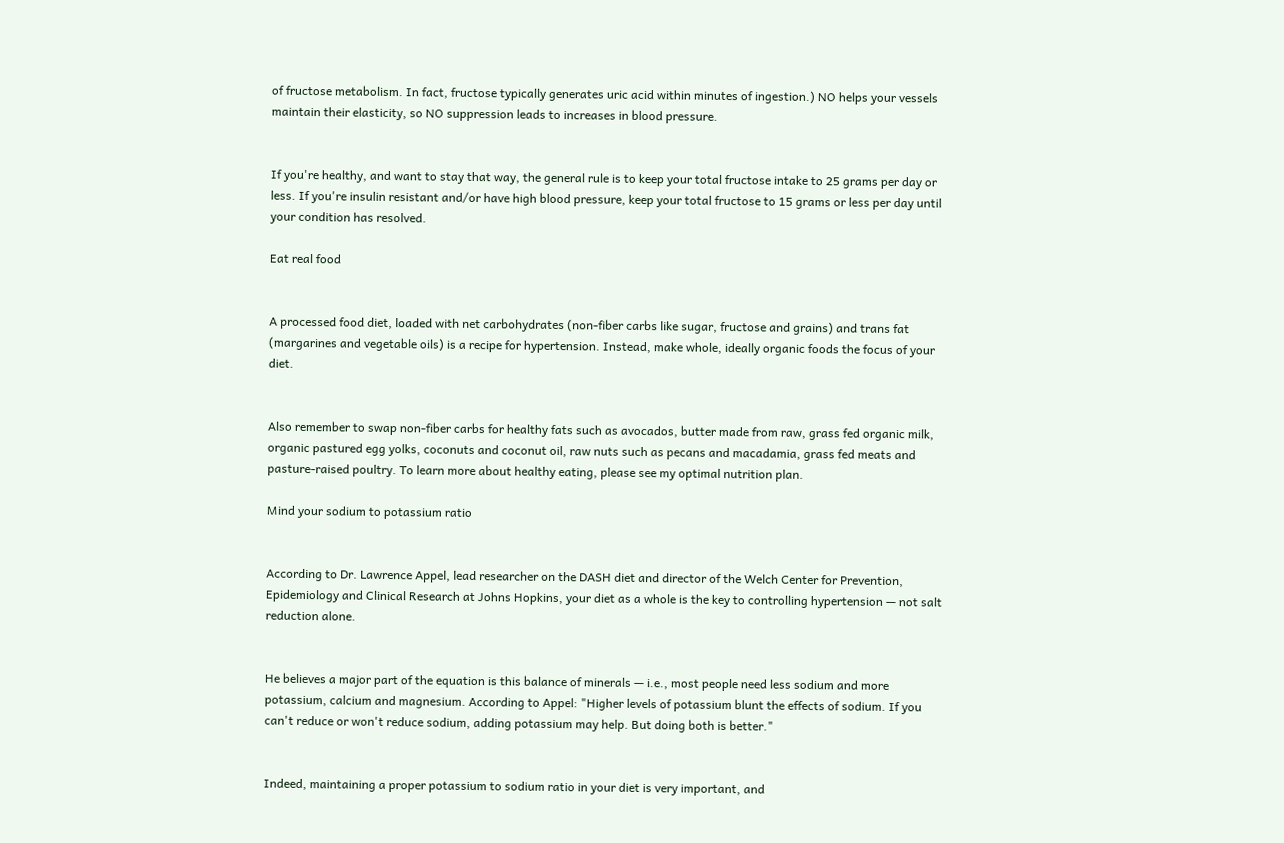of fructose metabolism. In fact, fructose typically generates uric acid within minutes of ingestion.) NO helps your vessels maintain their elasticity, so NO suppression leads to increases in blood pressure.


If you're healthy, and want to stay that way, the general rule is to keep your total fructose intake to 25 grams per day or less. If you're insulin resistant and/or have high blood pressure, keep your total fructose to 15 grams or less per day until your condition has resolved.

Eat real food


A processed food diet, loaded with net carbohydrates (non-fiber carbs like sugar, fructose and grains) and trans fat (margarines and vegetable oils) is a recipe for hypertension. Instead, make whole, ideally organic foods the focus of your diet.


Also remember to swap non-fiber carbs for healthy fats such as avocados, butter made from raw, grass fed organic milk, organic pastured egg yolks, coconuts and coconut oil, raw nuts such as pecans and macadamia, grass fed meats and pasture-raised poultry. To learn more about healthy eating, please see my optimal nutrition plan.

Mind your sodium to potassium ratio


According to Dr. Lawrence Appel, lead researcher on the DASH diet and director of the Welch Center for Prevention, Epidemiology and Clinical Research at Johns Hopkins, your diet as a whole is the key to controlling hypertension — not salt reduction alone.


He believes a major part of the equation is this balance of minerals — i.e., most people need less sodium and more potassium, calcium and magnesium. According to Appel: "Higher levels of potassium blunt the effects of sodium. If you can't reduce or won't reduce sodium, adding potassium may help. But doing both is better."


Indeed, maintaining a proper potassium to sodium ratio in your diet is very important, and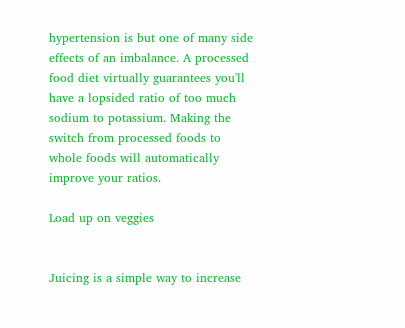hypertension is but one of many side effects of an imbalance. A processed food diet virtually guarantees you'll have a lopsided ratio of too much sodium to potassium. Making the switch from processed foods to whole foods will automatically improve your ratios.

Load up on veggies


Juicing is a simple way to increase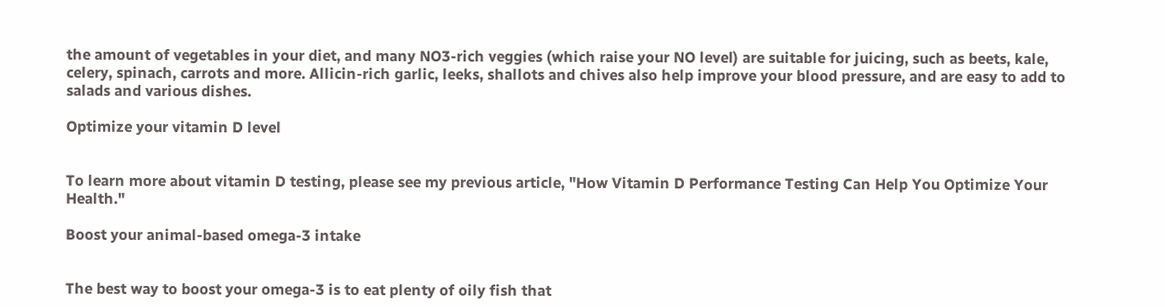the amount of vegetables in your diet, and many NO3-rich veggies (which raise your NO level) are suitable for juicing, such as beets, kale, celery, spinach, carrots and more. Allicin-rich garlic, leeks, shallots and chives also help improve your blood pressure, and are easy to add to salads and various dishes.

Optimize your vitamin D level


To learn more about vitamin D testing, please see my previous article, "How Vitamin D Performance Testing Can Help You Optimize Your Health."

Boost your animal-based omega-3 intake


The best way to boost your omega-3 is to eat plenty of oily fish that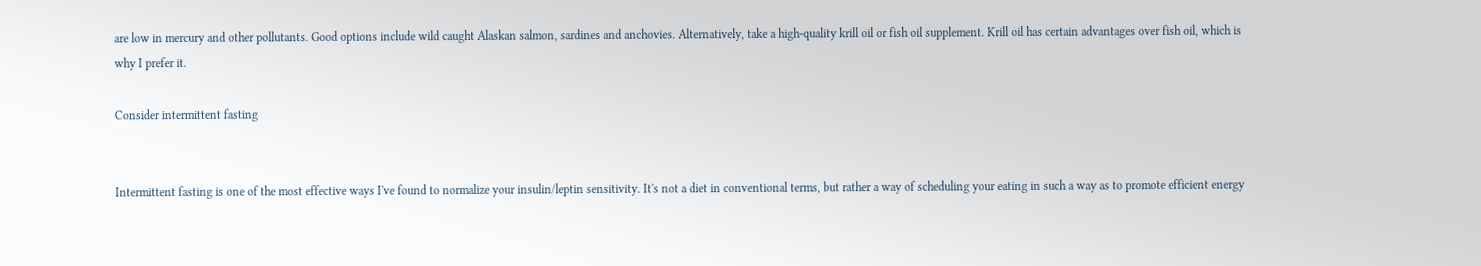are low in mercury and other pollutants. Good options include wild caught Alaskan salmon, sardines and anchovies. Alternatively, take a high-quality krill oil or fish oil supplement. Krill oil has certain advantages over fish oil, which is why I prefer it.

Consider intermittent fasting


Intermittent fasting is one of the most effective ways I've found to normalize your insulin/leptin sensitivity. It's not a diet in conventional terms, but rather a way of scheduling your eating in such a way as to promote efficient energy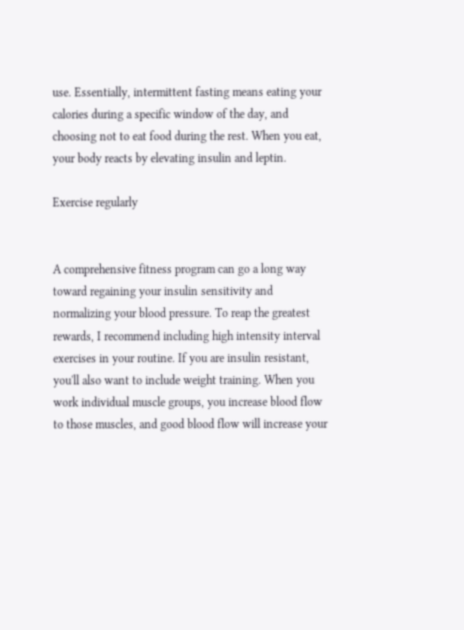use. Essentially, intermittent fasting means eating your calories during a specific window of the day, and choosing not to eat food during the rest. When you eat, your body reacts by elevating insulin and leptin.

Exercise regularly


A comprehensive fitness program can go a long way toward regaining your insulin sensitivity and normalizing your blood pressure. To reap the greatest rewards, I recommend including high intensity interval exercises in your routine. If you are insulin resistant, you'll also want to include weight training. When you work individual muscle groups, you increase blood flow to those muscles, and good blood flow will increase your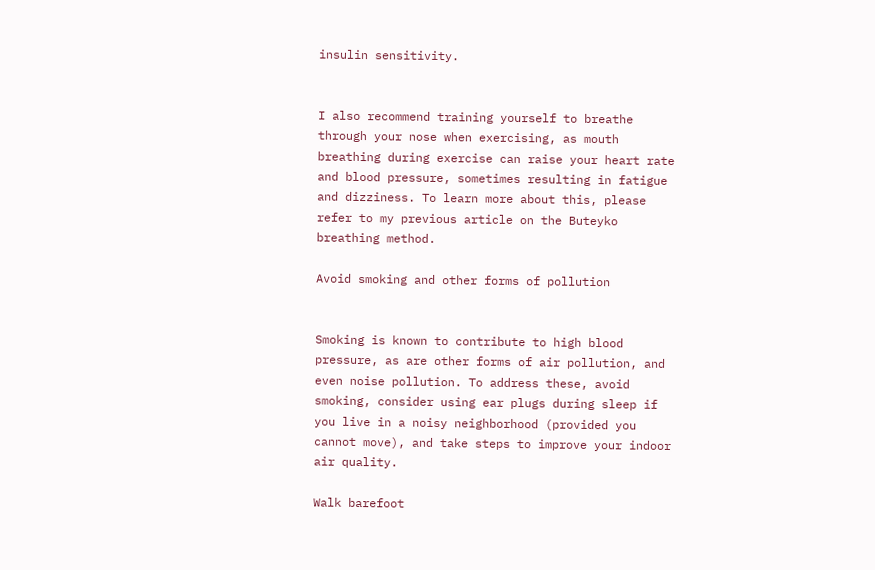insulin sensitivity.


I also recommend training yourself to breathe through your nose when exercising, as mouth breathing during exercise can raise your heart rate and blood pressure, sometimes resulting in fatigue and dizziness. To learn more about this, please refer to my previous article on the Buteyko breathing method.

Avoid smoking and other forms of pollution


Smoking is known to contribute to high blood pressure, as are other forms of air pollution, and even noise pollution. To address these, avoid smoking, consider using ear plugs during sleep if you live in a noisy neighborhood (provided you cannot move), and take steps to improve your indoor air quality.

Walk barefoot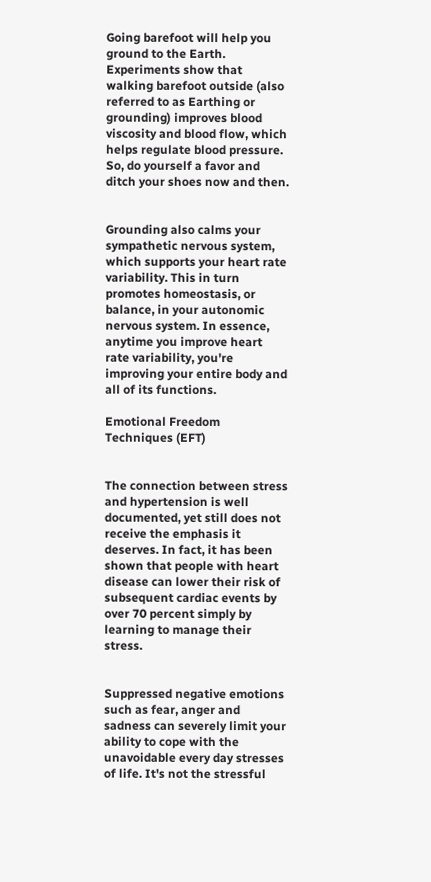Going barefoot will help you ground to the Earth. Experiments show that walking barefoot outside (also referred to as Earthing or grounding) improves blood viscosity and blood flow, which helps regulate blood pressure. So, do yourself a favor and ditch your shoes now and then.


Grounding also calms your sympathetic nervous system, which supports your heart rate variability. This in turn promotes homeostasis, or balance, in your autonomic nervous system. In essence, anytime you improve heart rate variability, you're improving your entire body and all of its functions.

Emotional Freedom Techniques (EFT)


The connection between stress and hypertension is well documented, yet still does not receive the emphasis it deserves. In fact, it has been shown that people with heart disease can lower their risk of subsequent cardiac events by over 70 percent simply by learning to manage their stress.


Suppressed negative emotions such as fear, anger and sadness can severely limit your ability to cope with the unavoidable every day stresses of life. It's not the stressful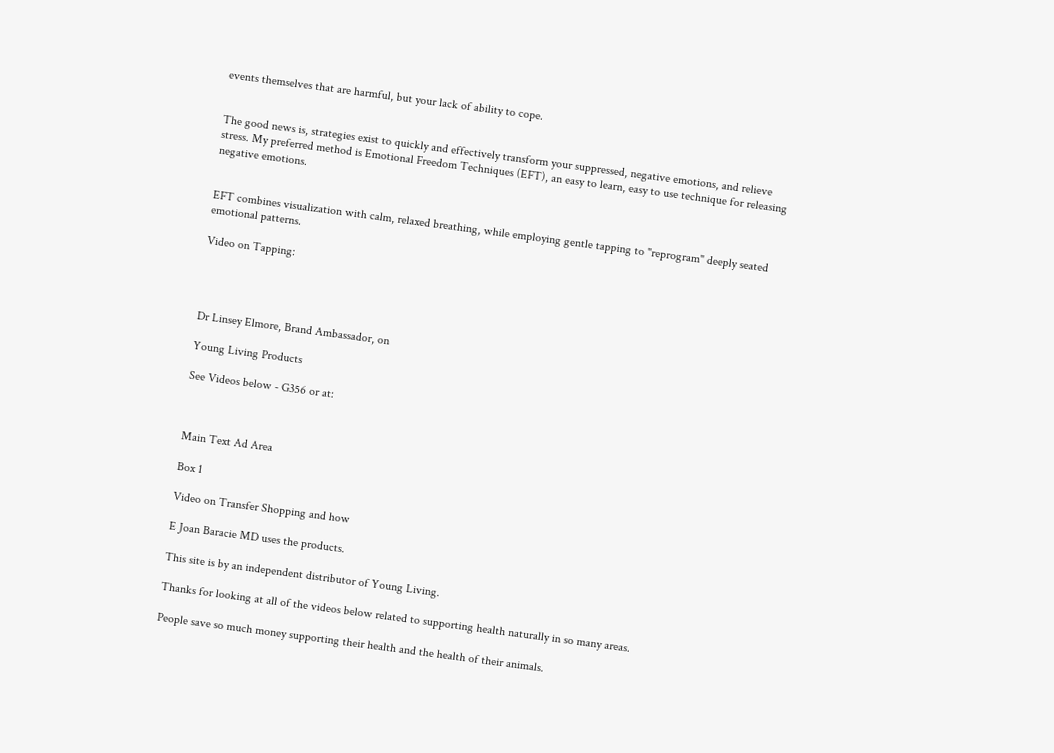events themselves that are harmful, but your lack of ability to cope.


The good news is, strategies exist to quickly and effectively transform your suppressed, negative emotions, and relieve stress. My preferred method is Emotional Freedom Techniques (EFT), an easy to learn, easy to use technique for releasing negative emotions.


EFT combines visualization with calm, relaxed breathing, while employing gentle tapping to "reprogram" deeply seated emotional patterns.

Video on Tapping:




Dr Linsey Elmore, Brand Ambassador, on

Young Living Products

See Videos below - G356 or at:



Main Text Ad Area

Box 1

Video on Transfer Shopping and how

E Joan Baracie MD uses the products.

This site is by an independent distributor of Young Living.

Thanks for looking at all of the videos below related to supporting health naturally in so many areas.

People save so much money supporting their health and the health of their animals.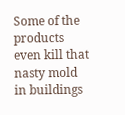Some of the products even kill that nasty mold in buildings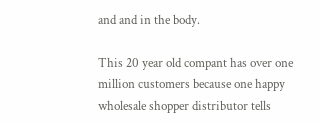and and in the body.

This 20 year old compant has over one million customers because one happy wholesale shopper distributor tells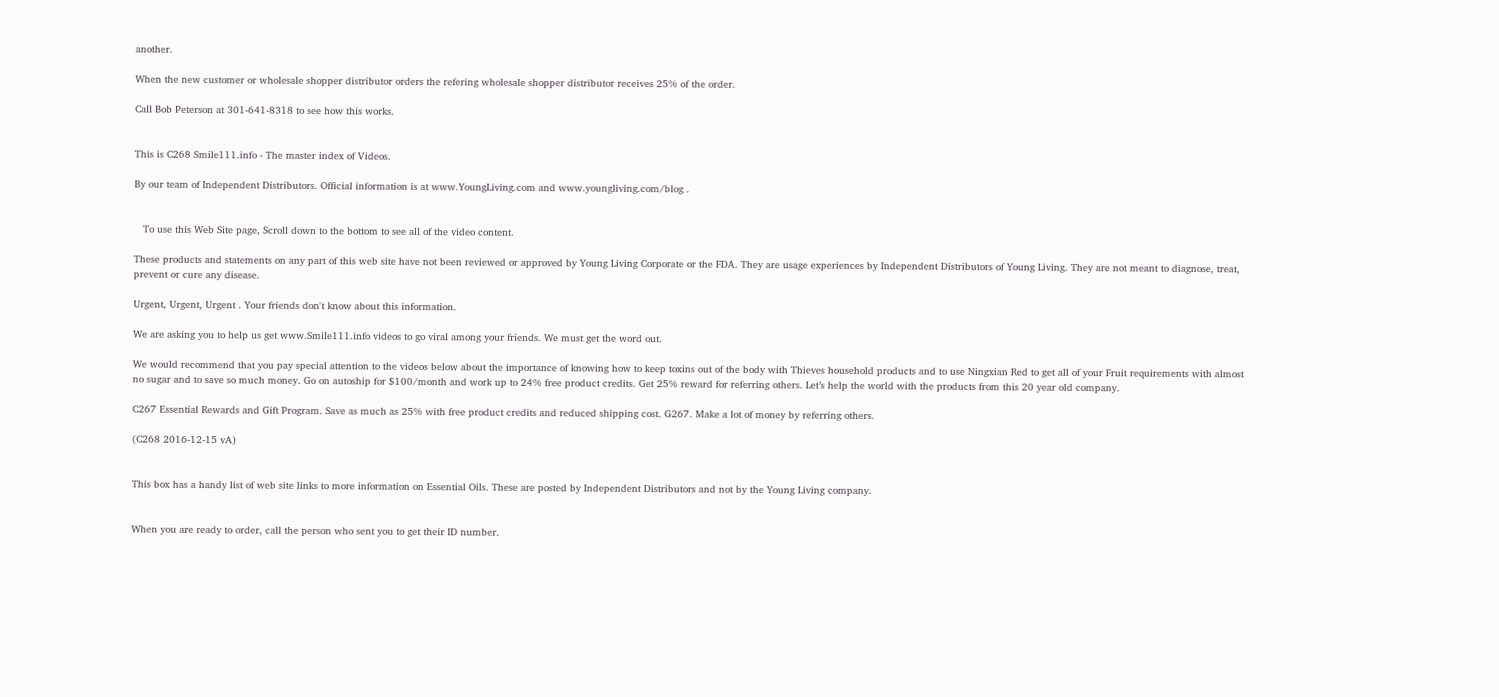another.

When the new customer or wholesale shopper distributor orders the refering wholesale shopper distributor receives 25% of the order.

Call Bob Peterson at 301-641-8318 to see how this works.


This is C268 Smile111.info - The master index of Videos.

By our team of Independent Distributors. Official information is at www.YoungLiving.com and www.youngliving.com/blog .


   To use this Web Site page, Scroll down to the bottom to see all of the video content.

These products and statements on any part of this web site have not been reviewed or approved by Young Living Corporate or the FDA. They are usage experiences by Independent Distributors of Young Living. They are not meant to diagnose, treat, prevent or cure any disease.

Urgent, Urgent, Urgent . Your friends don't know about this information.

We are asking you to help us get www.Smile111.info videos to go viral among your friends. We must get the word out.

We would recommend that you pay special attention to the videos below about the importance of knowing how to keep toxins out of the body with Thieves household products and to use Ningxian Red to get all of your Fruit requirements with almost no sugar and to save so much money. Go on autoship for $100/month and work up to 24% free product credits. Get 25% reward for referring others. Let’s help the world with the products from this 20 year old company.

C267 Essential Rewards and Gift Program. Save as much as 25% with free product credits and reduced shipping cost. G267. Make a lot of money by referring others.

(C268 2016-12-15 vA)


This box has a handy list of web site links to more information on Essential Oils. These are posted by Independent Distributors and not by the Young Living company.


When you are ready to order, call the person who sent you to get their ID number.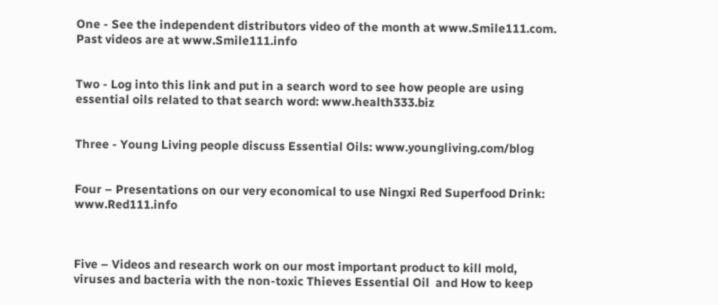One - See the independent distributors video of the month at www.Smile111.com. Past videos are at www.Smile111.info


Two - Log into this link and put in a search word to see how people are using essential oils related to that search word: www.health333.biz


Three - Young Living people discuss Essential Oils: www.youngliving.com/blog


Four – Presentations on our very economical to use Ningxi Red Superfood Drink: www.Red111.info



Five – Videos and research work on our most important product to kill mold, viruses and bacteria with the non-toxic Thieves Essential Oil  and How to keep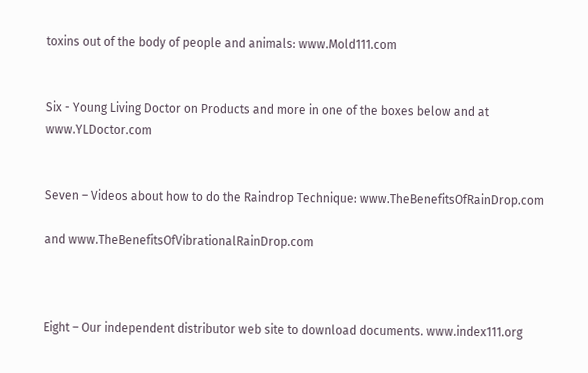toxins out of the body of people and animals: www.Mold111.com


Six - Young Living Doctor on Products and more in one of the boxes below and at www.YLDoctor.com


Seven – Videos about how to do the Raindrop Technique: www.TheBenefitsOfRainDrop.com

and www.TheBenefitsOfVibrationalRainDrop.com



Eight – Our independent distributor web site to download documents. www.index111.org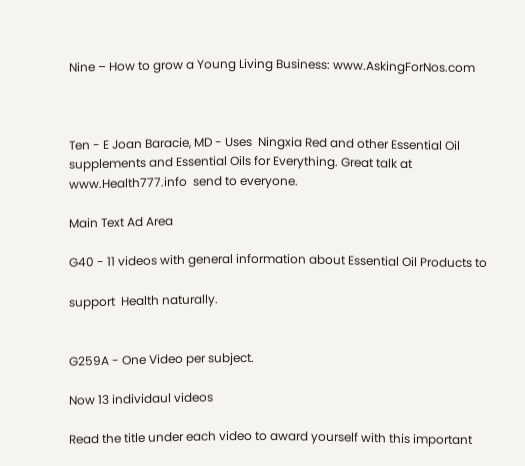Nine – How to grow a Young Living Business: www.AskingForNos.com



Ten - E Joan Baracie, MD - Uses  Ningxia Red and other Essential Oil supplements and Essential Oils for Everything. Great talk at www.Health777.info  send to everyone.

Main Text Ad Area

G40 - 11 videos with general information about Essential Oil Products to

support  Health naturally.


G259A - One Video per subject.

Now 13 individaul videos

Read the title under each video to award yourself with this important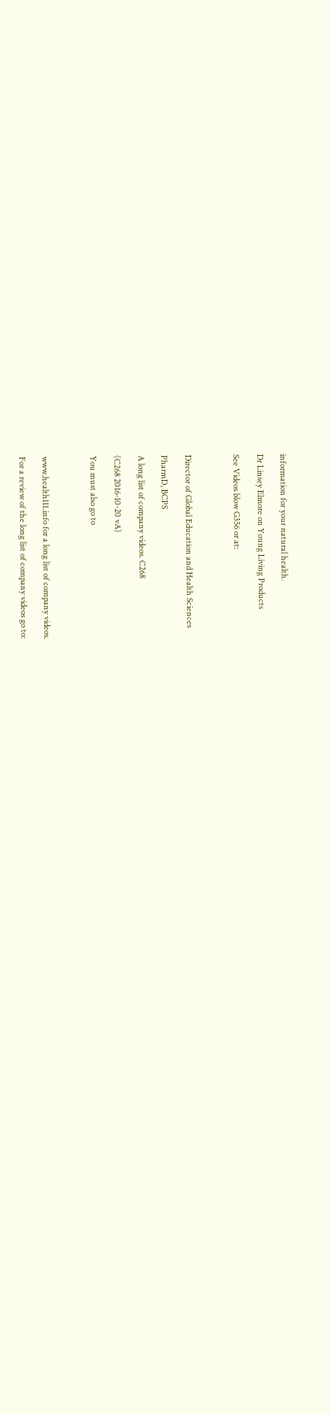information for your natural health.

Dr Linsey Elmore on Young Living Products

See Videos blow G356 or at:



Director of Global Education and Health Sciences

PharmD, BCPS

A long list of company videos. C268

(C268 2016-10-20 vA)

You must also go to



www.health111.info for a long list of company videos.

For a review of the long list of company videos go to: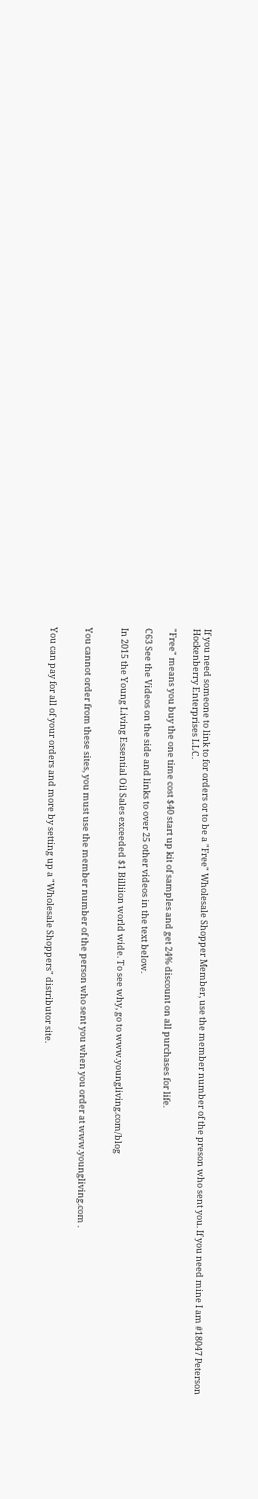If you need someone to link to for orders or to be a "Free" Wholesale Shopper Member, use the member number of the preson who sent you. If you need mine I am #18047 Peterson Hockenberry Enterprises LLC.

"Free" means you buy the one time cost $40 start up kit of samples and get 24% discount on all purchases for life.

C63 See the Videos on the side and links to over 25 other videos in the text below.

In 2015 the Young Living Essential Oil Sales exceeded $1 Billiion world wide. To see why, go to www.youngliving.com/blog


You cannot order from these sites, you must use the member number of the person who sent you when you order at www.youngliving.com .


You can pay for all of your orders and more by setting up a "Wholesale Shoppers" distributor site.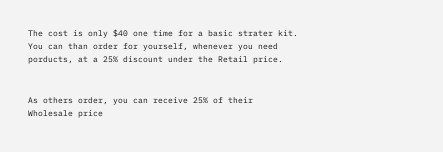The cost is only $40 one time for a basic strater kit. You can than order for yourself, whenever you need porducts, at a 25% discount under the Retail price.


As others order, you can receive 25% of their Wholesale price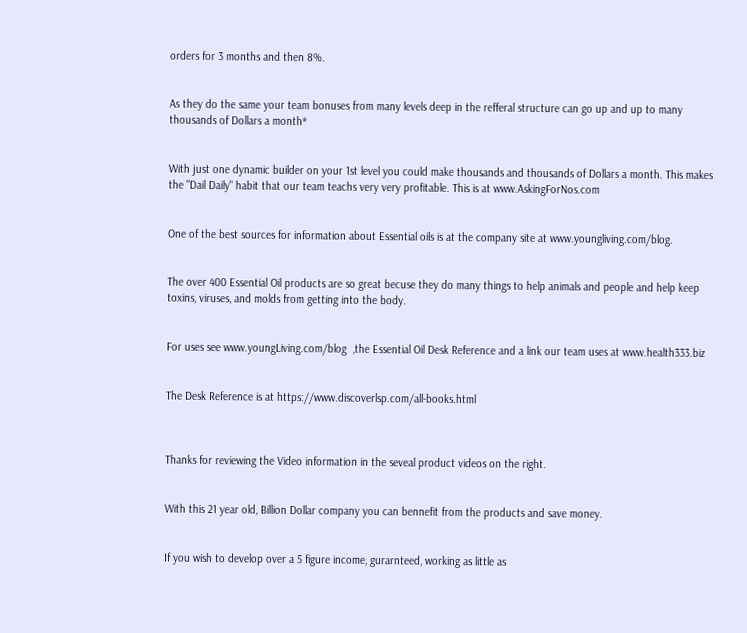orders for 3 months and then 8%.


As they do the same your team bonuses from many levels deep in the refferal structure can go up and up to many thousands of Dollars a month*


With just one dynamic builder on your 1st level you could make thousands and thousands of Dollars a month. This makes the "Dail Daily" habit that our team teachs very very profitable. This is at www.AskingForNos.com


One of the best sources for information about Essential oils is at the company site at www.youngliving.com/blog.


The over 400 Essential Oil products are so great becuse they do many things to help animals and people and help keep toxins, viruses, and molds from getting into the body.


For uses see www.youngLiving.com/blog  ,the Essential Oil Desk Reference and a link our team uses at www.health333.biz


The Desk Reference is at https://www.discoverlsp.com/all-books.html



Thanks for reviewing the Video information in the seveal product videos on the right.


With this 21 year old, Billion Dollar company you can bennefit from the products and save money.


If you wish to develop over a 5 figure income, gurarnteed, working as little as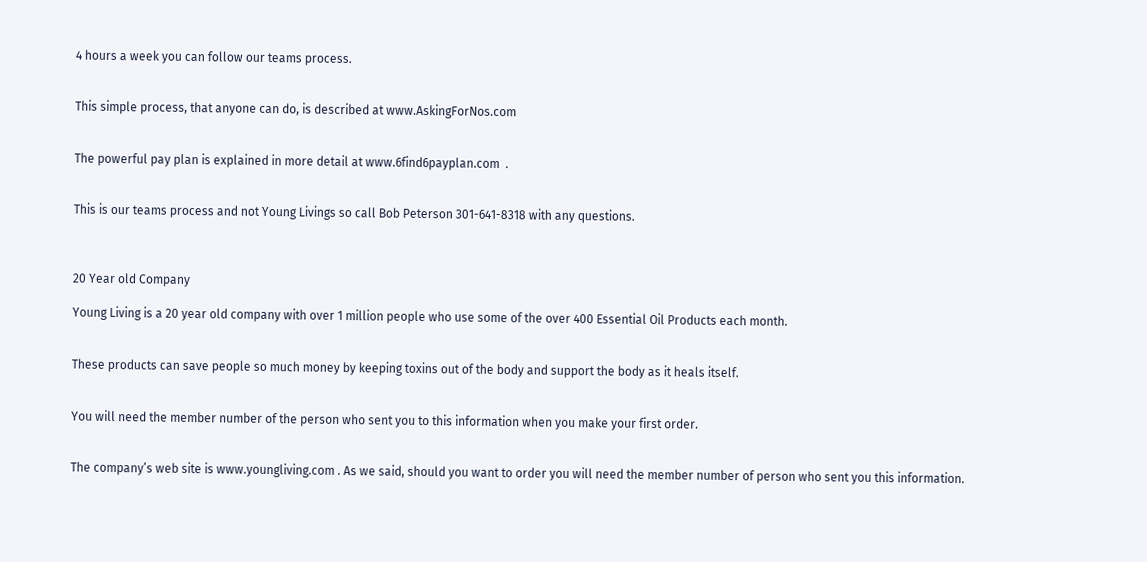4 hours a week you can follow our teams process.


This simple process, that anyone can do, is described at www.AskingForNos.com


The powerful pay plan is explained in more detail at www.6find6payplan.com  .


This is our teams process and not Young Livings so call Bob Peterson 301-641-8318 with any questions.



20 Year old Company

Young Living is a 20 year old company with over 1 million people who use some of the over 400 Essential Oil Products each month.


These products can save people so much money by keeping toxins out of the body and support the body as it heals itself.


You will need the member number of the person who sent you to this information when you make your first order.


The company’s web site is www.youngliving.com . As we said, should you want to order you will need the member number of person who sent you this information.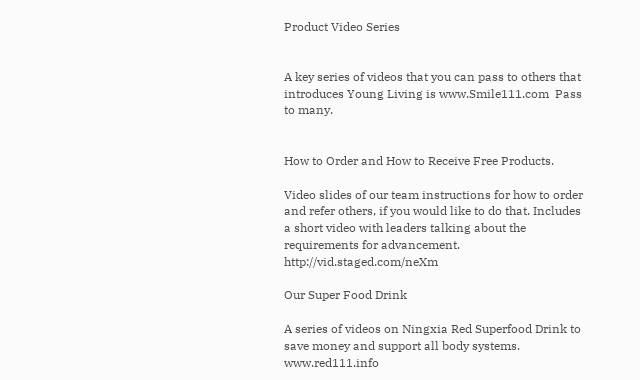Product Video Series


A key series of videos that you can pass to others that introduces Young Living is www.Smile111.com  Pass to many.


How to Order and How to Receive Free Products.

Video slides of our team instructions for how to order and refer others, if you would like to do that. Includes a short video with leaders talking about the requirements for advancement. http://vid.staged.com/neXm

Our Super Food Drink

A series of videos on Ningxia Red Superfood Drink to save money and support all body systems. www.red111.info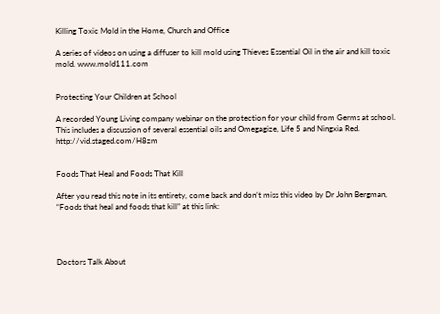Killing Toxic Mold in the Home, Church and Office

A series of videos on using a diffuser to kill mold using Thieves Essential Oil in the air and kill toxic mold. www.mold111.com


Protecting Your Children at School

A recorded Young Living company webinar on the protection for your child from Germs at school. This includes a discussion of several essential oils and Omegagize, Life 5 and Ningxia Red. http://vid.staged.com/H8zm


Foods That Heal and Foods That Kill

After you read this note in its entirety, come back and don’t miss this video by Dr John Bergman, “Foods that heal and foods that kill” at this link:




Doctors Talk About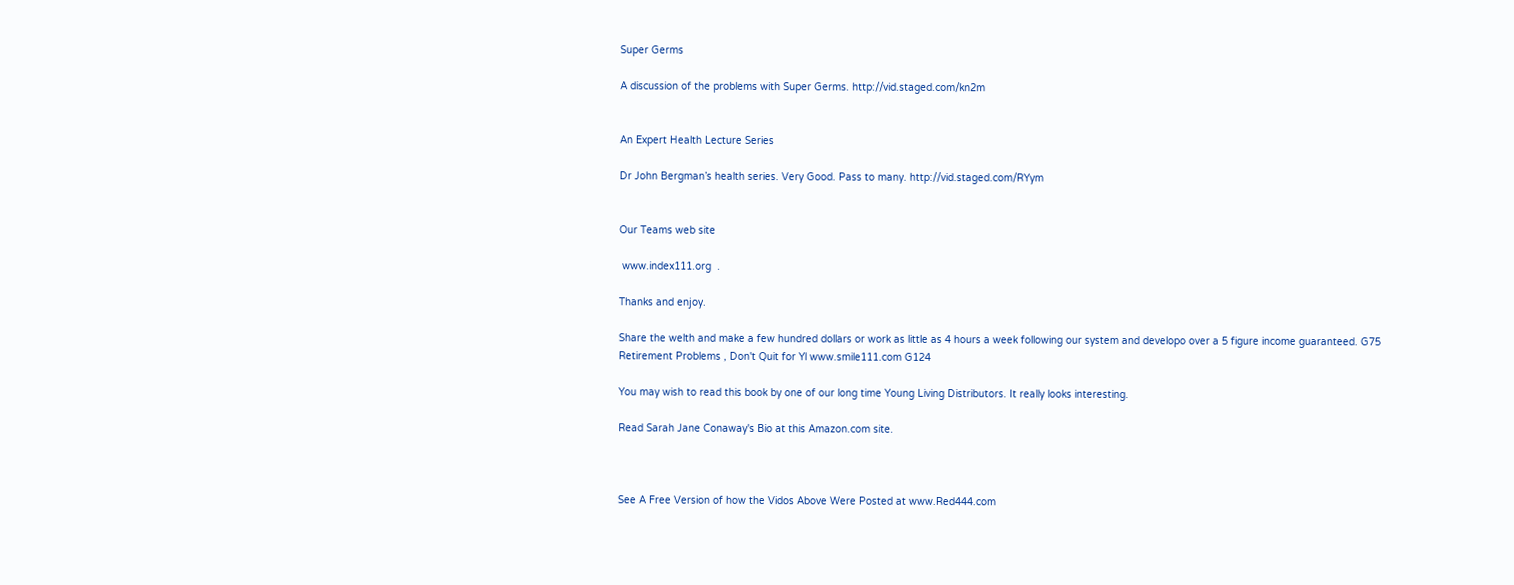Super Germs

A discussion of the problems with Super Germs. http://vid.staged.com/kn2m


An Expert Health Lecture Series

Dr John Bergman’s health series. Very Good. Pass to many. http://vid.staged.com/RYym


Our Teams web site

 www.index111.org  .

Thanks and enjoy.

Share the welth and make a few hundred dollars or work as little as 4 hours a week following our system and developo over a 5 figure income guaranteed. G75
Retirement Problems , Don't Quit for Yl www.smile111.com G124

You may wish to read this book by one of our long time Young Living Distributors. It really looks interesting.

Read Sarah Jane Conaway's Bio at this Amazon.com site.



See A Free Version of how the Vidos Above Were Posted at www.Red444.com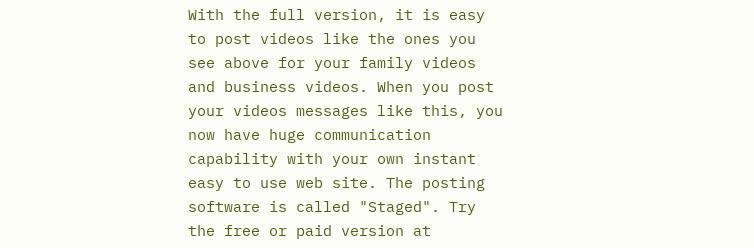With the full version, it is easy to post videos like the ones you see above for your family videos and business videos. When you post your videos messages like this, you now have huge communication capability with your own instant easy to use web site. The posting software is called "Staged". Try the free or paid version at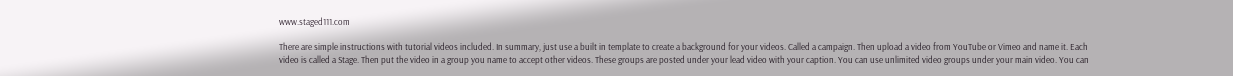www.staged111.com

There are simple instructions with tutorial videos included. In summary, just use a built in template to create a background for your videos. Called a campaign. Then upload a video from YouTube or Vimeo and name it. Each video is called a Stage. Then put the video in a group you name to accept other videos. These groups are posted under your lead video with your caption. You can use unlimited video groups under your main video. You can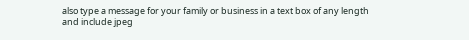also type a message for your family or business in a text box of any length and include jpeg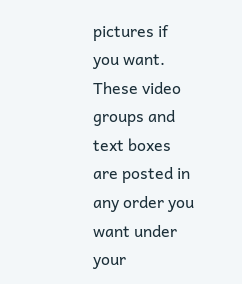pictures if you want. These video groups and text boxes are posted in any order you want under your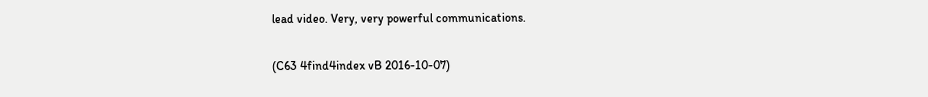lead video. Very, very powerful communications.

(C63 4find4index vB 2016-10-07)